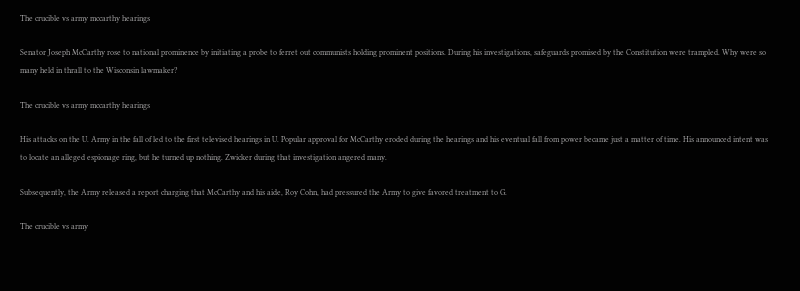The crucible vs army mccarthy hearings

Senator Joseph McCarthy rose to national prominence by initiating a probe to ferret out communists holding prominent positions. During his investigations, safeguards promised by the Constitution were trampled. Why were so many held in thrall to the Wisconsin lawmaker?

The crucible vs army mccarthy hearings

His attacks on the U. Army in the fall of led to the first televised hearings in U. Popular approval for McCarthy eroded during the hearings and his eventual fall from power became just a matter of time. His announced intent was to locate an alleged espionage ring, but he turned up nothing. Zwicker during that investigation angered many.

Subsequently, the Army released a report charging that McCarthy and his aide, Roy Cohn, had pressured the Army to give favored treatment to G.

The crucible vs army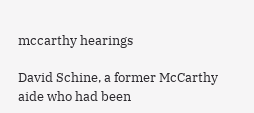mccarthy hearings

David Schine, a former McCarthy aide who had been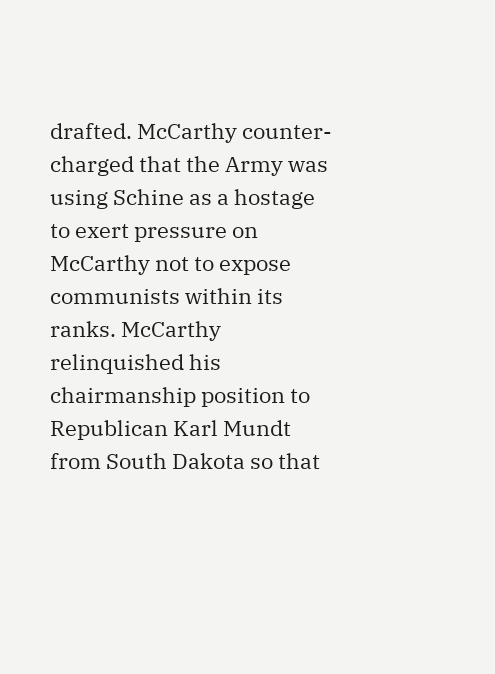drafted. McCarthy counter-charged that the Army was using Schine as a hostage to exert pressure on McCarthy not to expose communists within its ranks. McCarthy relinquished his chairmanship position to Republican Karl Mundt from South Dakota so that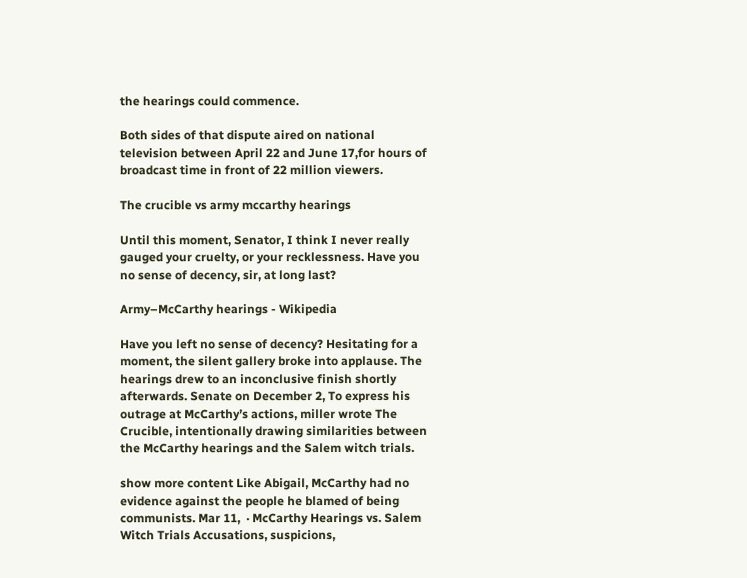the hearings could commence.

Both sides of that dispute aired on national television between April 22 and June 17,for hours of broadcast time in front of 22 million viewers.

The crucible vs army mccarthy hearings

Until this moment, Senator, I think I never really gauged your cruelty, or your recklessness. Have you no sense of decency, sir, at long last?

Army–McCarthy hearings - Wikipedia

Have you left no sense of decency? Hesitating for a moment, the silent gallery broke into applause. The hearings drew to an inconclusive finish shortly afterwards. Senate on December 2, To express his outrage at McCarthy’s actions, miller wrote The Crucible, intentionally drawing similarities between the McCarthy hearings and the Salem witch trials.

show more content Like Abigail, McCarthy had no evidence against the people he blamed of being communists. Mar 11,  · McCarthy Hearings vs. Salem Witch Trials Accusations, suspicions,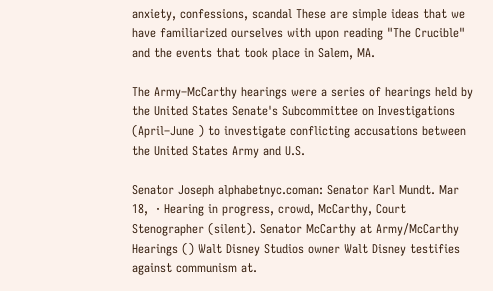anxiety, confessions, scandal These are simple ideas that we have familiarized ourselves with upon reading "The Crucible" and the events that took place in Salem, MA.

The Army–McCarthy hearings were a series of hearings held by the United States Senate's Subcommittee on Investigations (April–June ) to investigate conflicting accusations between the United States Army and U.S.

Senator Joseph alphabetnyc.coman: Senator Karl Mundt. Mar 18,  · Hearing in progress, crowd, McCarthy, Court Stenographer (silent). Senator McCarthy at Army/McCarthy Hearings () Walt Disney Studios owner Walt Disney testifies against communism at.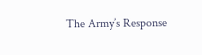The Army’s Response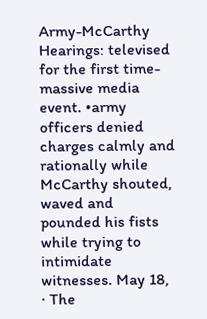Army-McCarthy Hearings: televised for the first time- massive media event. •army officers denied charges calmly and rationally while McCarthy shouted, waved and pounded his fists while trying to intimidate witnesses. May 18,  · The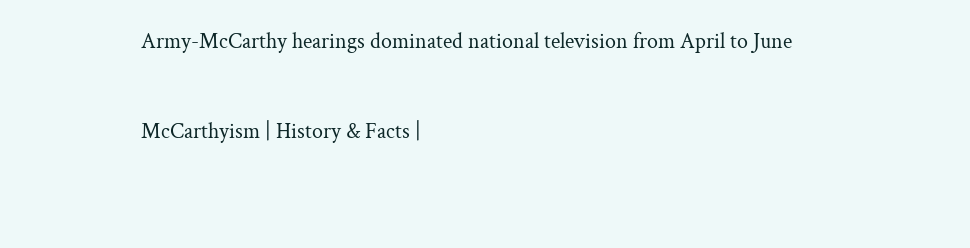Army-McCarthy hearings dominated national television from April to June

McCarthyism | History & Facts |